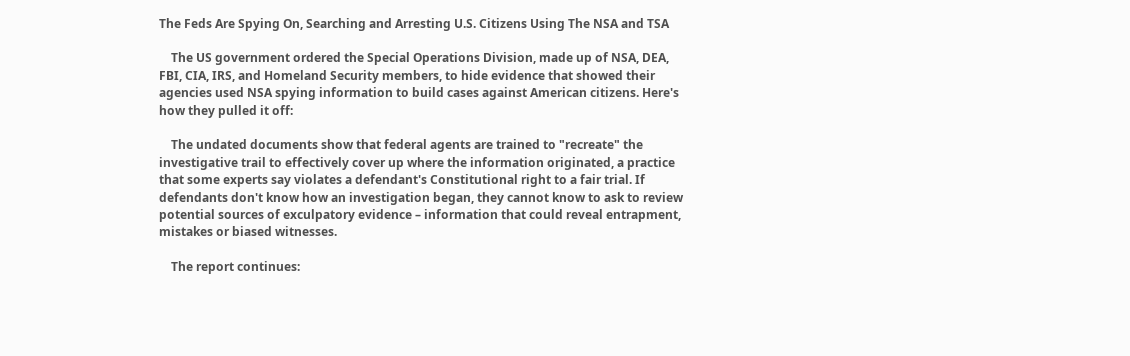The Feds Are Spying On, Searching and Arresting U.S. Citizens Using The NSA and TSA

    The US government ordered the Special Operations Division, made up of NSA, DEA, FBI, CIA, IRS, and Homeland Security members, to hide evidence that showed their agencies used NSA spying information to build cases against American citizens. Here's how they pulled it off:

    The undated documents show that federal agents are trained to "recreate" the investigative trail to effectively cover up where the information originated, a practice that some experts say violates a defendant's Constitutional right to a fair trial. If defendants don't know how an investigation began, they cannot know to ask to review potential sources of exculpatory evidence – information that could reveal entrapment, mistakes or biased witnesses.

    The report continues: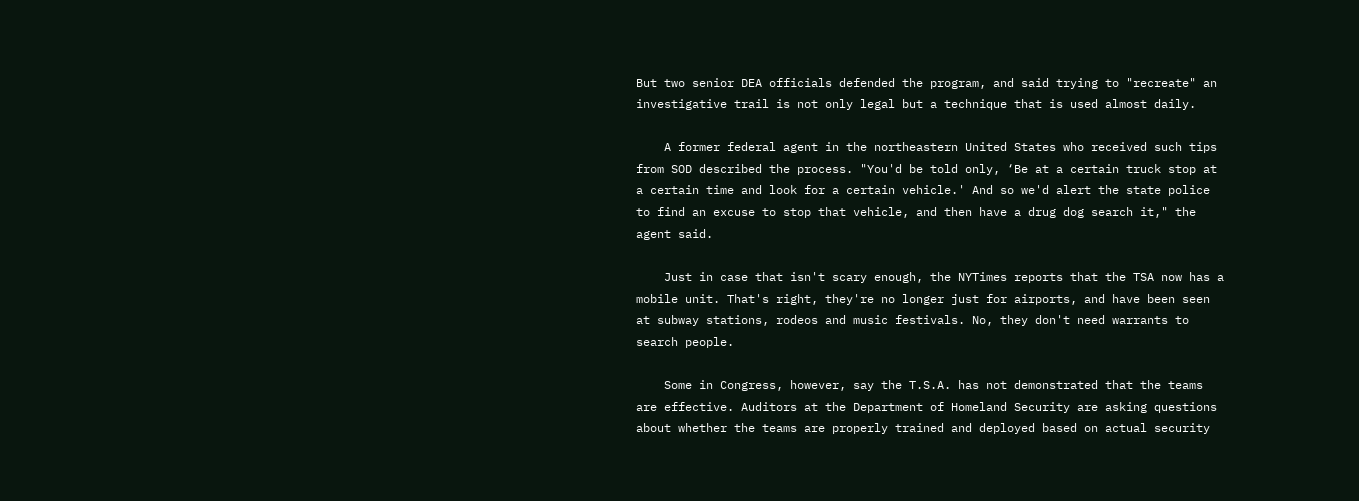But two senior DEA officials defended the program, and said trying to "recreate" an investigative trail is not only legal but a technique that is used almost daily.

    A former federal agent in the northeastern United States who received such tips from SOD described the process. "You'd be told only, ‘Be at a certain truck stop at a certain time and look for a certain vehicle.' And so we'd alert the state police to find an excuse to stop that vehicle, and then have a drug dog search it," the agent said.

    Just in case that isn't scary enough, the NYTimes reports that the TSA now has a mobile unit. That's right, they're no longer just for airports, and have been seen at subway stations, rodeos and music festivals. No, they don't need warrants to search people.

    Some in Congress, however, say the T.S.A. has not demonstrated that the teams are effective. Auditors at the Department of Homeland Security are asking questions about whether the teams are properly trained and deployed based on actual security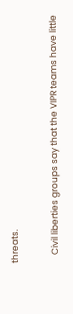threats.

    Civil liberties groups say that the VIPR teams have little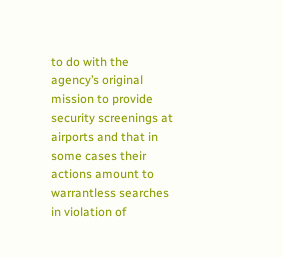to do with the agency’s original mission to provide security screenings at airports and that in some cases their actions amount to warrantless searches in violation of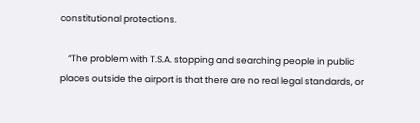constitutional protections.

    “The problem with T.S.A. stopping and searching people in public places outside the airport is that there are no real legal standards, or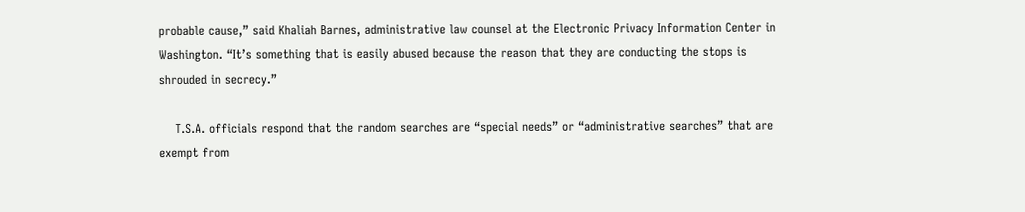probable cause,” said Khaliah Barnes, administrative law counsel at the Electronic Privacy Information Center in Washington. “It’s something that is easily abused because the reason that they are conducting the stops is shrouded in secrecy.”

    T.S.A. officials respond that the random searches are “special needs” or “administrative searches” that are exempt from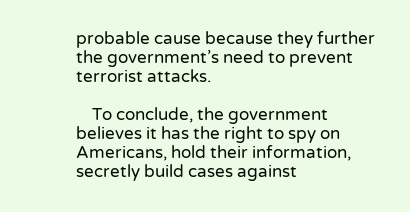probable cause because they further the government’s need to prevent terrorist attacks.

    To conclude, the government believes it has the right to spy on Americans, hold their information, secretly build cases against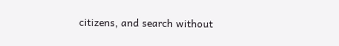citizens, and search without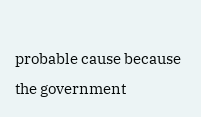probable cause because the government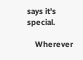says it's special.

    Wherever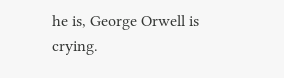he is, George Orwell is crying.